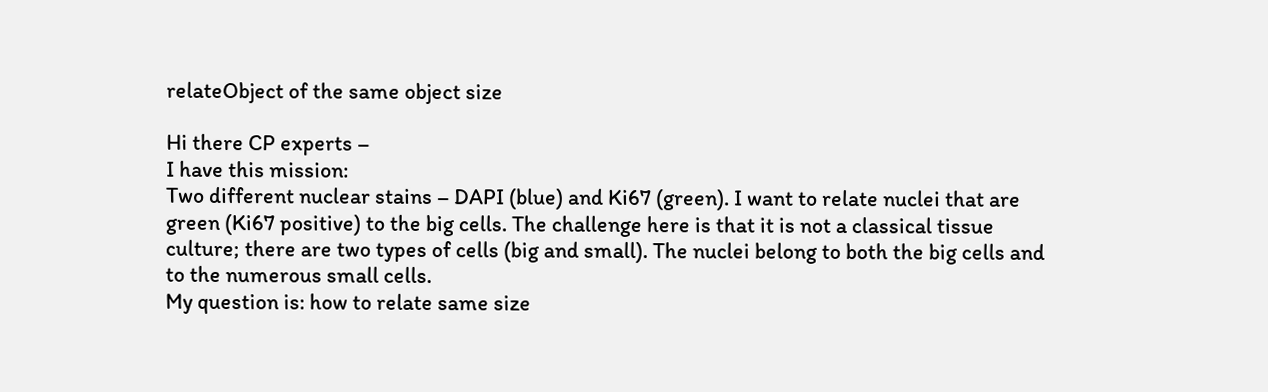relateObject of the same object size

Hi there CP experts –
I have this mission:
Two different nuclear stains – DAPI (blue) and Ki67 (green). I want to relate nuclei that are green (Ki67 positive) to the big cells. The challenge here is that it is not a classical tissue culture; there are two types of cells (big and small). The nuclei belong to both the big cells and to the numerous small cells.
My question is: how to relate same size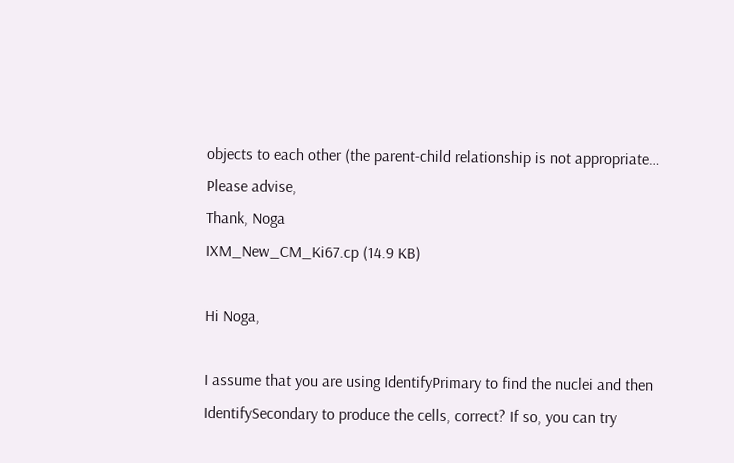objects to each other (the parent-child relationship is not appropriate…
Please advise,
Thank, Noga
IXM_New_CM_Ki67.cp (14.9 KB)

Hi Noga,

I assume that you are using IdentifyPrimary to find the nuclei and then IdentifySecondary to produce the cells, correct? If so, you can try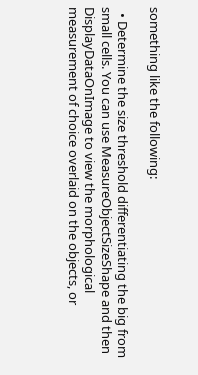something like the following:

  • Determine the size threshold differentiating the big from small cells. You can use MeasureObjectSizeShape and then DisplayDataOnImage to view the morphological measurement of choice overlaid on the objects, or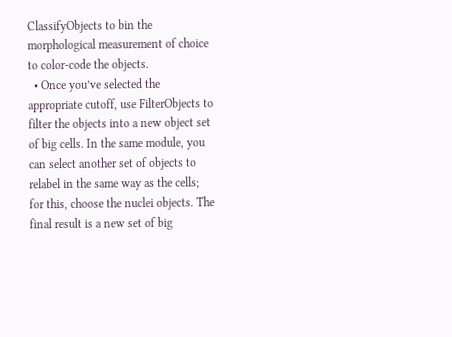ClassifyObjects to bin the morphological measurement of choice to color-code the objects.
  • Once you’ve selected the appropriate cutoff, use FilterObjects to filter the objects into a new object set of big cells. In the same module, you can select another set of objects to relabel in the same way as the cells; for this, choose the nuclei objects. The final result is a new set of big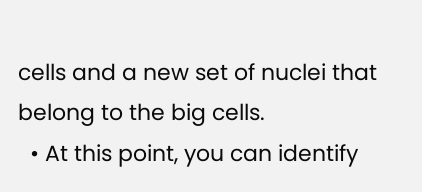cells and a new set of nuclei that belong to the big cells.
  • At this point, you can identify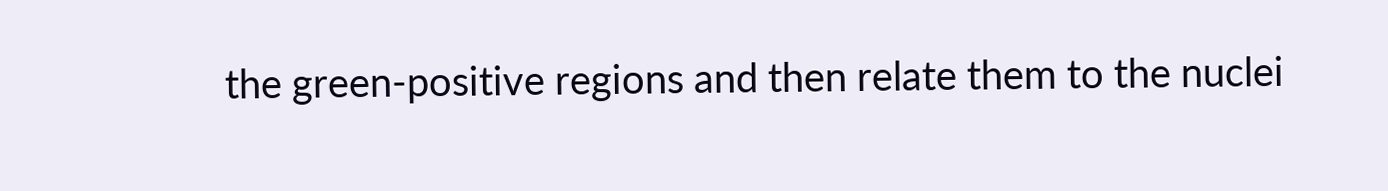the green-positive regions and then relate them to the nuclei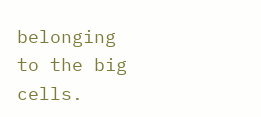belonging to the big cells.